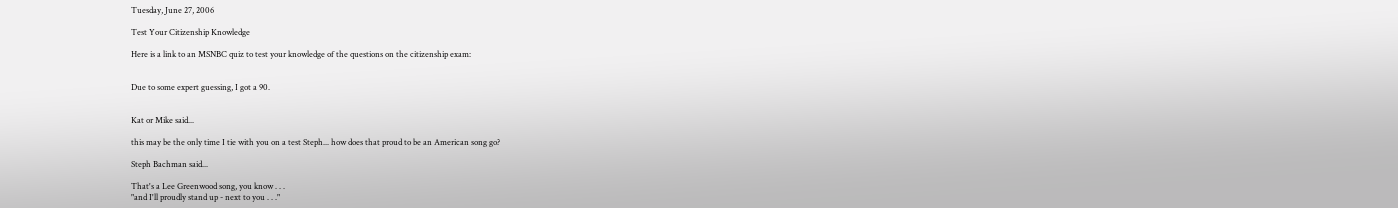Tuesday, June 27, 2006

Test Your Citizenship Knowledge

Here is a link to an MSNBC quiz to test your knowledge of the questions on the citizenship exam:


Due to some expert guessing, I got a 90.


Kat or Mike said...

this may be the only time I tie with you on a test Steph... how does that proud to be an American song go?

Steph Bachman said...

That's a Lee Greenwood song, you know . . .
"and I'll proudly stand up - next to you . . ."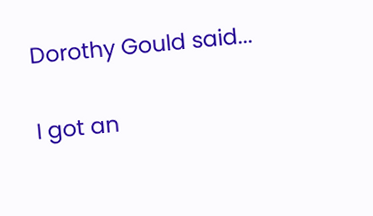Dorothy Gould said...

I got an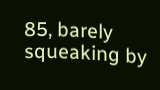85, barely squeaking by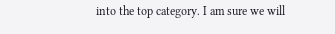into the top category. I am sure we will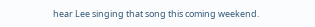hear Lee singing that song this coming weekend.